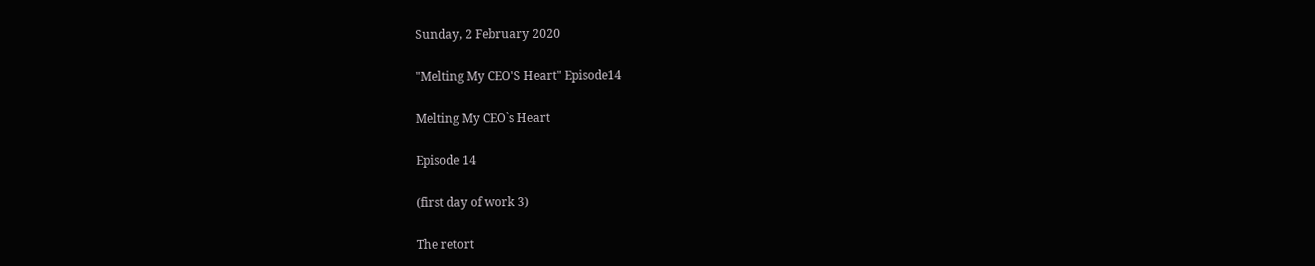Sunday, 2 February 2020

"Melting My CEO'S Heart" Episode14

Melting My CEO`s Heart

Episode 14

(first day of work 3)

The retort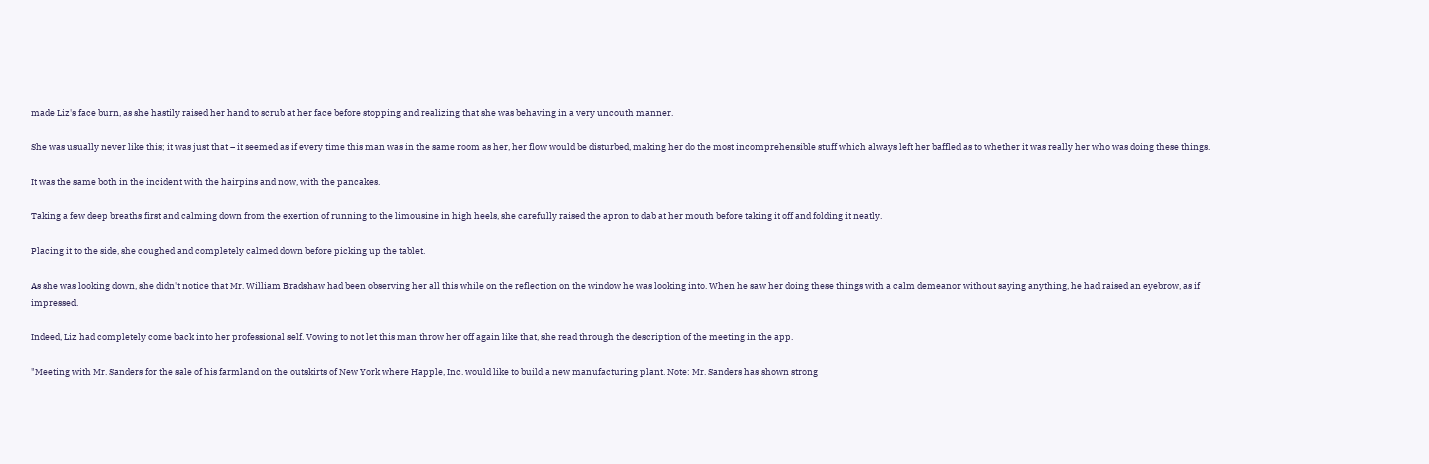made Liz's face burn, as she hastily raised her hand to scrub at her face before stopping and realizing that she was behaving in a very uncouth manner.

She was usually never like this; it was just that – it seemed as if every time this man was in the same room as her, her flow would be disturbed, making her do the most incomprehensible stuff which always left her baffled as to whether it was really her who was doing these things.

It was the same both in the incident with the hairpins and now, with the pancakes.

Taking a few deep breaths first and calming down from the exertion of running to the limousine in high heels, she carefully raised the apron to dab at her mouth before taking it off and folding it neatly.

Placing it to the side, she coughed and completely calmed down before picking up the tablet.

As she was looking down, she didn't notice that Mr. William Bradshaw had been observing her all this while on the reflection on the window he was looking into. When he saw her doing these things with a calm demeanor without saying anything, he had raised an eyebrow, as if impressed.

Indeed, Liz had completely come back into her professional self. Vowing to not let this man throw her off again like that, she read through the description of the meeting in the app.

"Meeting with Mr. Sanders for the sale of his farmland on the outskirts of New York where Happle, Inc. would like to build a new manufacturing plant. Note: Mr. Sanders has shown strong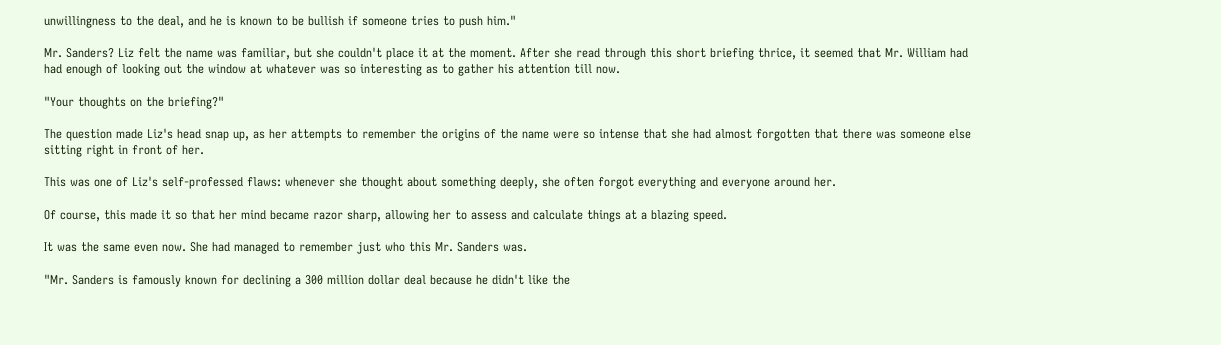unwillingness to the deal, and he is known to be bullish if someone tries to push him."

Mr. Sanders? Liz felt the name was familiar, but she couldn't place it at the moment. After she read through this short briefing thrice, it seemed that Mr. William had had enough of looking out the window at whatever was so interesting as to gather his attention till now.

"Your thoughts on the briefing?"

The question made Liz's head snap up, as her attempts to remember the origins of the name were so intense that she had almost forgotten that there was someone else sitting right in front of her.

This was one of Liz's self-professed flaws: whenever she thought about something deeply, she often forgot everything and everyone around her.

Of course, this made it so that her mind became razor sharp, allowing her to assess and calculate things at a blazing speed.

It was the same even now. She had managed to remember just who this Mr. Sanders was.

"Mr. Sanders is famously known for declining a 300 million dollar deal because he didn't like the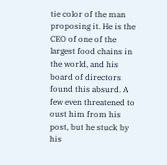tie color of the man proposing it. He is the CEO of one of the largest food chains in the world, and his board of directors found this absurd. A few even threatened to oust him from his post, but he stuck by his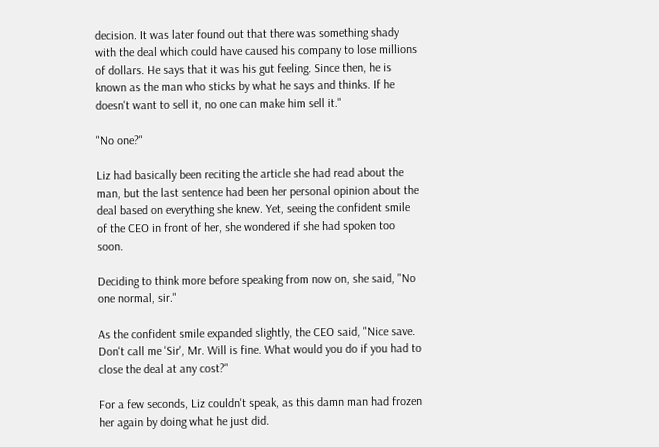decision. It was later found out that there was something shady with the deal which could have caused his company to lose millions of dollars. He says that it was his gut feeling. Since then, he is known as the man who sticks by what he says and thinks. If he doesn't want to sell it, no one can make him sell it."

"No one?"

Liz had basically been reciting the article she had read about the man, but the last sentence had been her personal opinion about the deal based on everything she knew. Yet, seeing the confident smile of the CEO in front of her, she wondered if she had spoken too soon.

Deciding to think more before speaking from now on, she said, "No one normal, sir."

As the confident smile expanded slightly, the CEO said, "Nice save. Don't call me 'Sir', Mr. Will is fine. What would you do if you had to close the deal at any cost?"

For a few seconds, Liz couldn't speak, as this damn man had frozen her again by doing what he just did.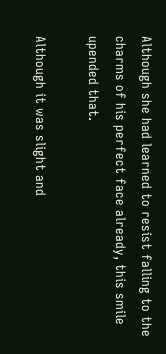Although she had learned to resist falling to the charms of his perfect face already, this smile upended that.

Although it was slight and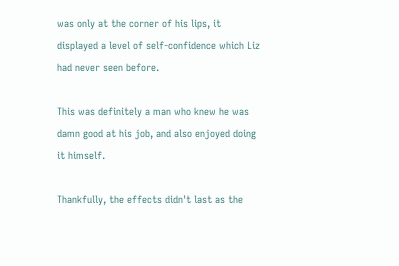was only at the corner of his lips, it displayed a level of self-confidence which Liz had never seen before.

This was definitely a man who knew he was damn good at his job, and also enjoyed doing it himself.

Thankfully, the effects didn't last as the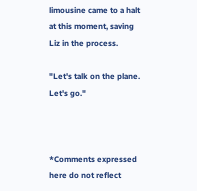limousine came to a halt at this moment, saving Liz in the process.

"Let's talk on the plane. Let's go."



*Comments expressed here do not reflect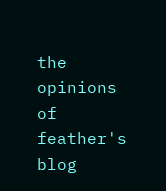the opinions of feather's blog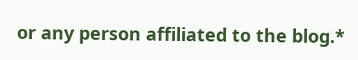or any person affiliated to the blog.*